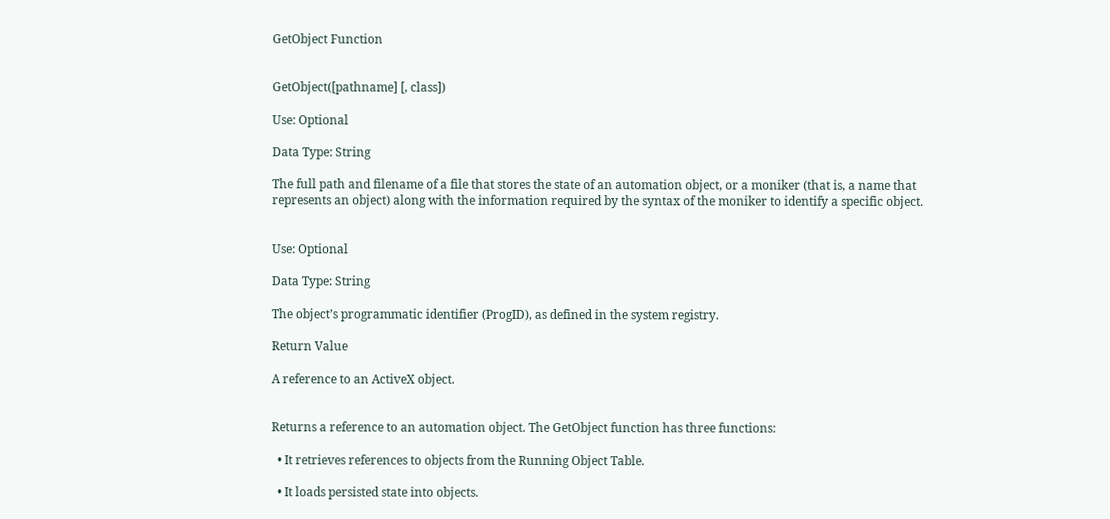GetObject Function


GetObject([pathname] [, class])

Use: Optional

Data Type: String

The full path and filename of a file that stores the state of an automation object, or a moniker (that is, a name that represents an object) along with the information required by the syntax of the moniker to identify a specific object.


Use: Optional

Data Type: String

The object’s programmatic identifier (ProgID), as defined in the system registry.

Return Value

A reference to an ActiveX object.


Returns a reference to an automation object. The GetObject function has three functions:

  • It retrieves references to objects from the Running Object Table.

  • It loads persisted state into objects.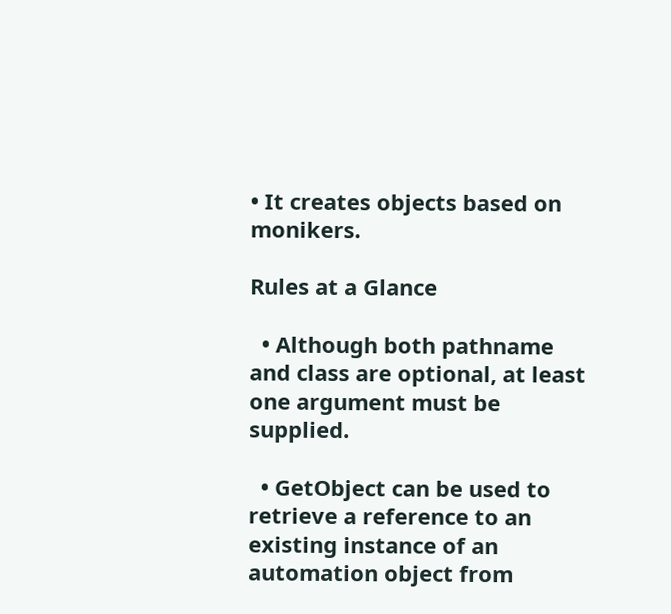• It creates objects based on monikers.

Rules at a Glance

  • Although both pathname and class are optional, at least one argument must be supplied.

  • GetObject can be used to retrieve a reference to an existing instance of an automation object from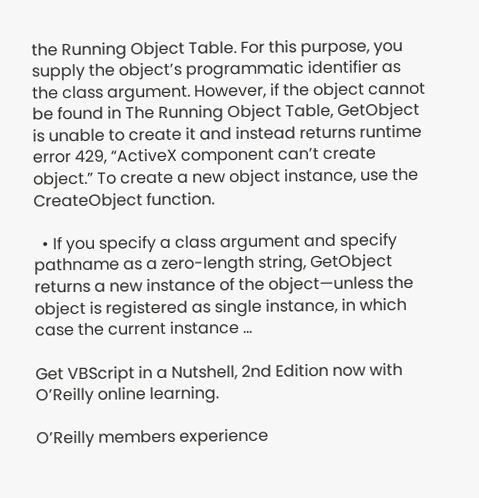the Running Object Table. For this purpose, you supply the object’s programmatic identifier as the class argument. However, if the object cannot be found in The Running Object Table, GetObject is unable to create it and instead returns runtime error 429, “ActiveX component can’t create object.” To create a new object instance, use the CreateObject function.

  • If you specify a class argument and specify pathname as a zero-length string, GetObject returns a new instance of the object—unless the object is registered as single instance, in which case the current instance ...

Get VBScript in a Nutshell, 2nd Edition now with O’Reilly online learning.

O’Reilly members experience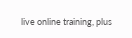live online training, plus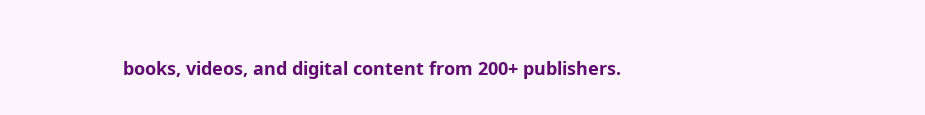books, videos, and digital content from 200+ publishers.